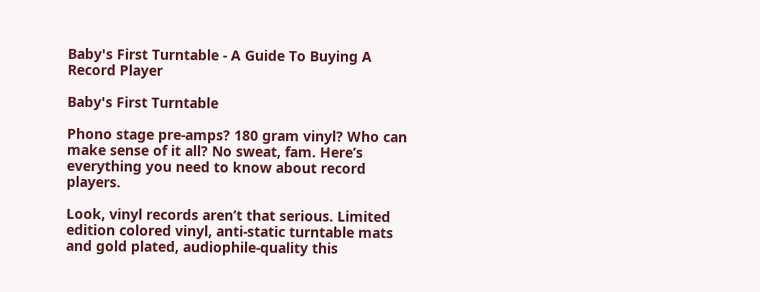Baby's First Turntable - A Guide To Buying A Record Player

Baby's First Turntable

Phono stage pre-amps? 180 gram vinyl? Who can make sense of it all? No sweat, fam. Here’s everything you need to know about record players.

Look, vinyl records aren’t that serious. Limited edition colored vinyl, anti-static turntable mats and gold plated, audiophile-quality this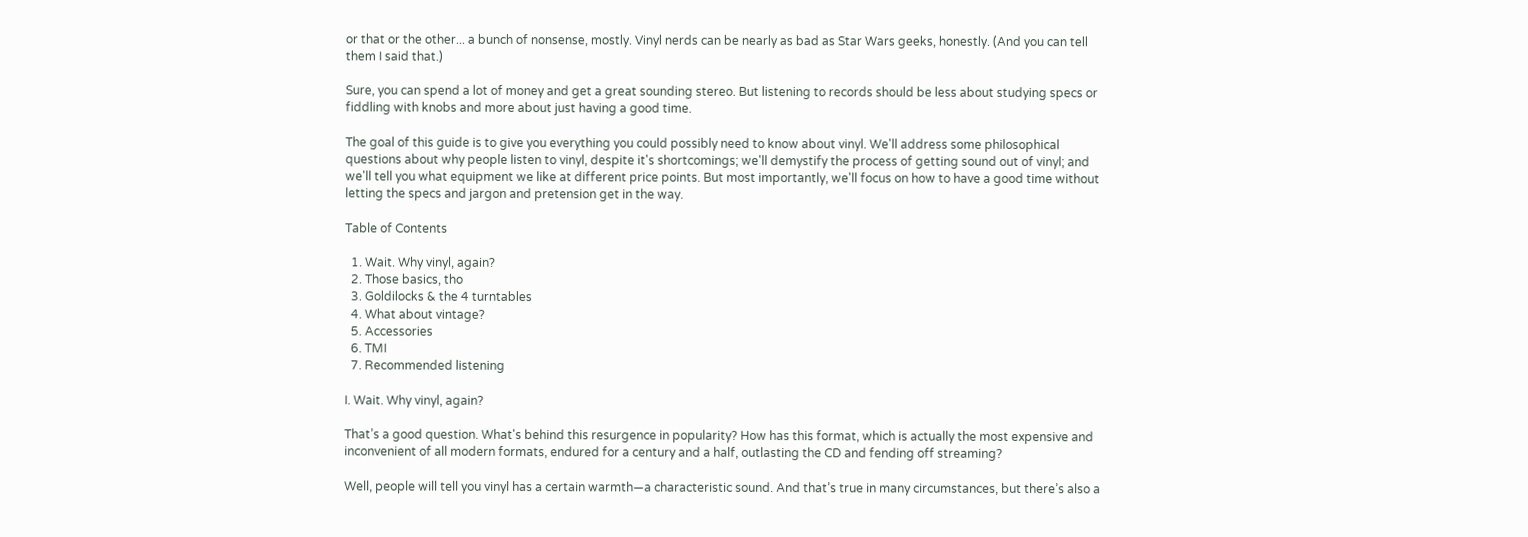or that or the other... a bunch of nonsense, mostly. Vinyl nerds can be nearly as bad as Star Wars geeks, honestly. (And you can tell them I said that.)

Sure, you can spend a lot of money and get a great sounding stereo. But listening to records should be less about studying specs or fiddling with knobs and more about just having a good time.

The goal of this guide is to give you everything you could possibly need to know about vinyl. We'll address some philosophical questions about why people listen to vinyl, despite it's shortcomings; we'll demystify the process of getting sound out of vinyl; and we'll tell you what equipment we like at different price points. But most importantly, we'll focus on how to have a good time without letting the specs and jargon and pretension get in the way.

Table of Contents

  1. Wait. Why vinyl, again?
  2. Those basics, tho
  3. Goldilocks & the 4 turntables
  4. What about vintage?
  5. Accessories
  6. TMI
  7. Recommended listening

I. Wait. Why vinyl, again?

That’s a good question. What's behind this resurgence in popularity? How has this format, which is actually the most expensive and inconvenient of all modern formats, endured for a century and a half, outlasting the CD and fending off streaming?

Well, people will tell you vinyl has a certain warmth—a characteristic sound. And that’s true in many circumstances, but there’s also a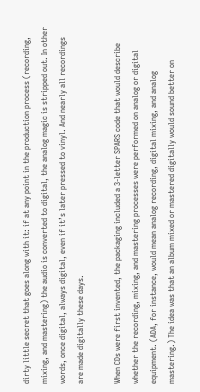dirty little secret that goes along with it: if at any point in the production process (recording, mixing, and mastering) the audio is converted to digital, the analog magic is stripped out. In other words, once digital, always digital, even if it’s later pressed to vinyl. And nearly all recordings are made digitally these days.

When CDs were first invented, the packaging included a 3-letter SPARS code that would describe whether the recording, mixing, and mastering processes were performed on analog or digital equipment. (ADA, for instance, would mean analog recording, digital mixing, and analog mastering.) The idea was that an album mixed or mastered digitally would sound better on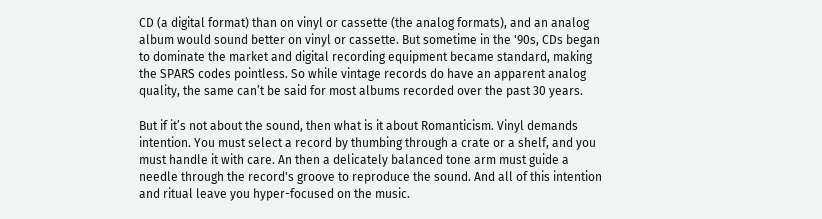CD (a digital format) than on vinyl or cassette (the analog formats), and an analog album would sound better on vinyl or cassette. But sometime in the '90s, CDs began to dominate the market and digital recording equipment became standard, making the SPARS codes pointless. So while vintage records do have an apparent analog quality, the same can’t be said for most albums recorded over the past 30 years.

But if it’s not about the sound, then what is it about Romanticism. Vinyl demands intention. You must select a record by thumbing through a crate or a shelf, and you must handle it with care. An then a delicately balanced tone arm must guide a needle through the record's groove to reproduce the sound. And all of this intention and ritual leave you hyper-focused on the music.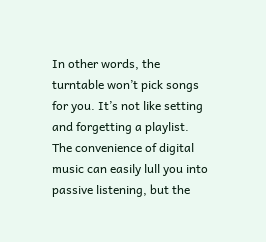In other words, the turntable won’t pick songs for you. It’s not like setting and forgetting a playlist. The convenience of digital music can easily lull you into passive listening, but the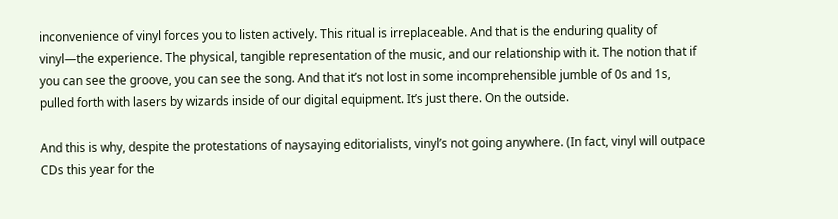inconvenience of vinyl forces you to listen actively. This ritual is irreplaceable. And that is the enduring quality of vinyl—the experience. The physical, tangible representation of the music, and our relationship with it. The notion that if you can see the groove, you can see the song. And that it’s not lost in some incomprehensible jumble of 0s and 1s, pulled forth with lasers by wizards inside of our digital equipment. It’s just there. On the outside.

And this is why, despite the protestations of naysaying editorialists, vinyl’s not going anywhere. (In fact, vinyl will outpace CDs this year for the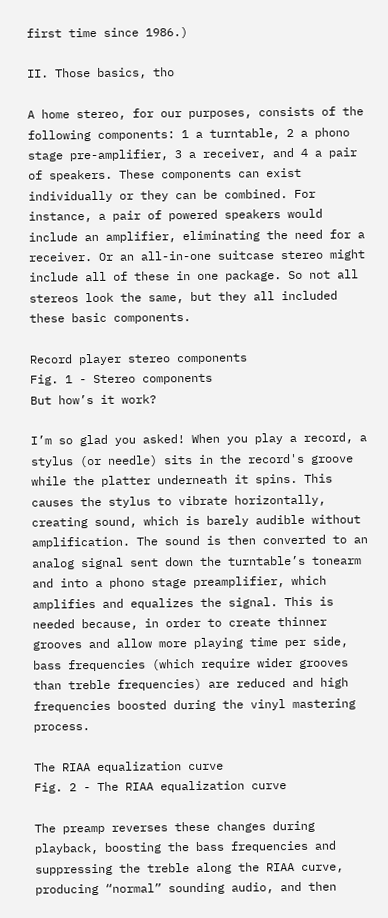first time since 1986.)

II. Those basics, tho

A home stereo, for our purposes, consists of the following components: 1 a turntable, 2 a phono stage pre-amplifier, 3 a receiver, and 4 a pair of speakers. These components can exist individually or they can be combined. For instance, a pair of powered speakers would include an amplifier, eliminating the need for a receiver. Or an all-in-one suitcase stereo might include all of these in one package. So not all stereos look the same, but they all included these basic components.

Record player stereo components
Fig. 1 - Stereo components
But how’s it work?

I’m so glad you asked! When you play a record, a stylus (or needle) sits in the record's groove while the platter underneath it spins. This causes the stylus to vibrate horizontally, creating sound, which is barely audible without amplification. The sound is then converted to an analog signal sent down the turntable’s tonearm and into a phono stage preamplifier, which amplifies and equalizes the signal. This is needed because, in order to create thinner grooves and allow more playing time per side, bass frequencies (which require wider grooves than treble frequencies) are reduced and high frequencies boosted during the vinyl mastering process.

The RIAA equalization curve
Fig. 2 - The RIAA equalization curve

The preamp reverses these changes during playback, boosting the bass frequencies and suppressing the treble along the RIAA curve, producing “normal” sounding audio, and then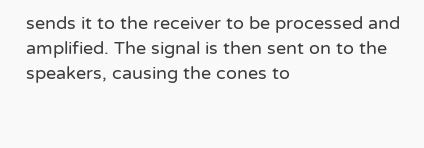sends it to the receiver to be processed and amplified. The signal is then sent on to the speakers, causing the cones to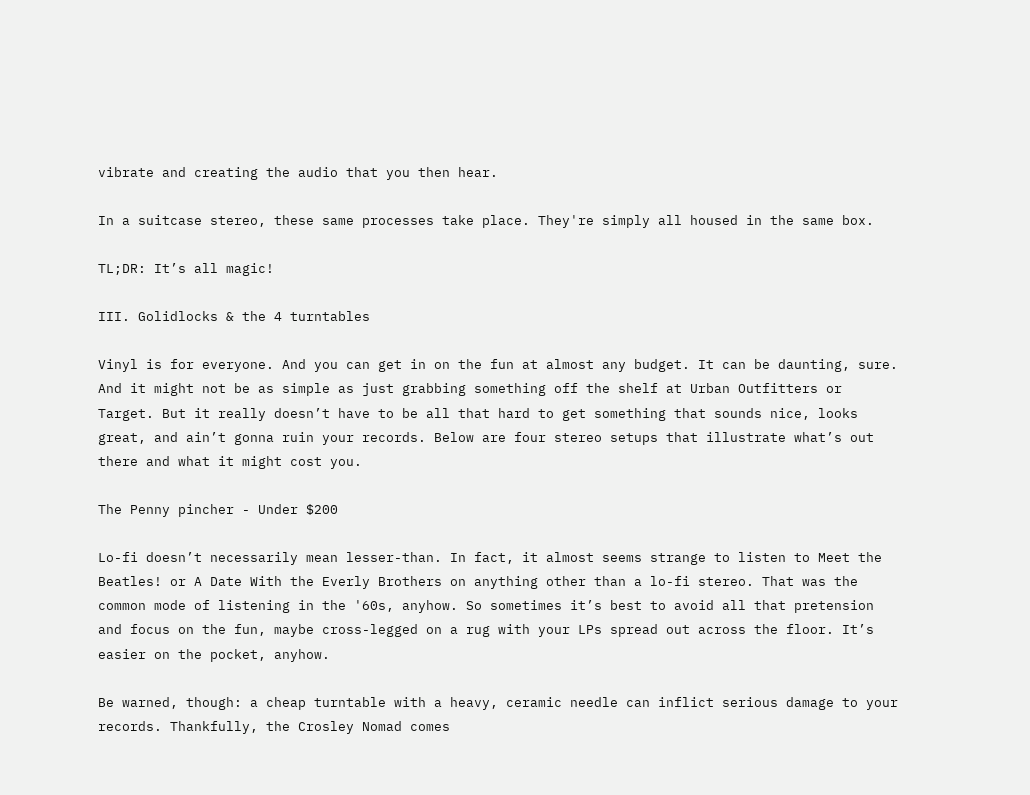vibrate and creating the audio that you then hear.

In a suitcase stereo, these same processes take place. They're simply all housed in the same box.

TL;DR: It’s all magic!

III. Golidlocks & the 4 turntables

Vinyl is for everyone. And you can get in on the fun at almost any budget. It can be daunting, sure. And it might not be as simple as just grabbing something off the shelf at Urban Outfitters or Target. But it really doesn’t have to be all that hard to get something that sounds nice, looks great, and ain’t gonna ruin your records. Below are four stereo setups that illustrate what’s out there and what it might cost you.

The Penny pincher - Under $200

Lo-fi doesn’t necessarily mean lesser-than. In fact, it almost seems strange to listen to Meet the Beatles! or A Date With the Everly Brothers on anything other than a lo-fi stereo. That was the common mode of listening in the '60s, anyhow. So sometimes it’s best to avoid all that pretension and focus on the fun, maybe cross-legged on a rug with your LPs spread out across the floor. It’s easier on the pocket, anyhow.

Be warned, though: a cheap turntable with a heavy, ceramic needle can inflict serious damage to your records. Thankfully, the Crosley Nomad comes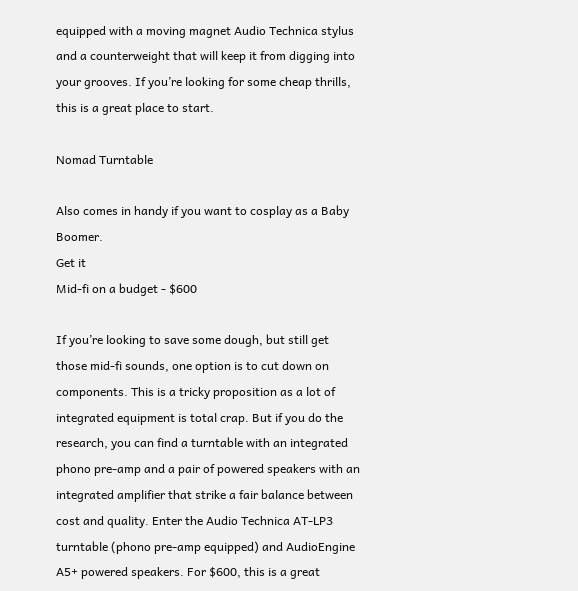equipped with a moving magnet Audio Technica stylus and a counterweight that will keep it from digging into your grooves. If you’re looking for some cheap thrills, this is a great place to start.

Nomad Turntable

Also comes in handy if you want to cosplay as a Baby Boomer.
Get it
Mid-fi on a budget - $600

If you’re looking to save some dough, but still get those mid-fi sounds, one option is to cut down on components. This is a tricky proposition as a lot of integrated equipment is total crap. But if you do the research, you can find a turntable with an integrated phono pre-amp and a pair of powered speakers with an integrated amplifier that strike a fair balance between cost and quality. Enter the Audio Technica AT-LP3 turntable (phono pre-amp equipped) and AudioEngine A5+ powered speakers. For $600, this is a great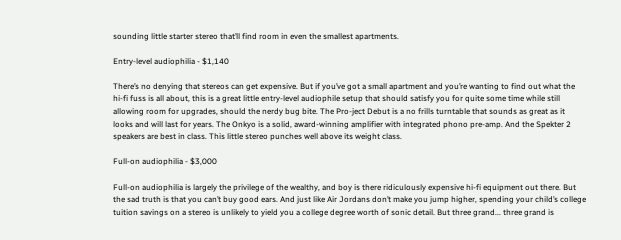sounding little starter stereo that’ll find room in even the smallest apartments.

Entry-level audiophilia - $1,140

There’s no denying that stereos can get expensive. But if you’ve got a small apartment and you’re wanting to find out what the hi-fi fuss is all about, this is a great little entry-level audiophile setup that should satisfy you for quite some time while still allowing room for upgrades, should the nerdy bug bite. The Pro-ject Debut is a no frills turntable that sounds as great as it looks and will last for years. The Onkyo is a solid, award-winning amplifier with integrated phono pre-amp. And the Spekter 2 speakers are best in class. This little stereo punches well above its weight class.

Full-on audiophilia - $3,000

Full-on audiophilia is largely the privilege of the wealthy, and boy is there ridiculously expensive hi-fi equipment out there. But the sad truth is that you can’t buy good ears. And just like Air Jordans don’t make you jump higher, spending your child’s college tuition savings on a stereo is unlikely to yield you a college degree worth of sonic detail. But three grand... three grand is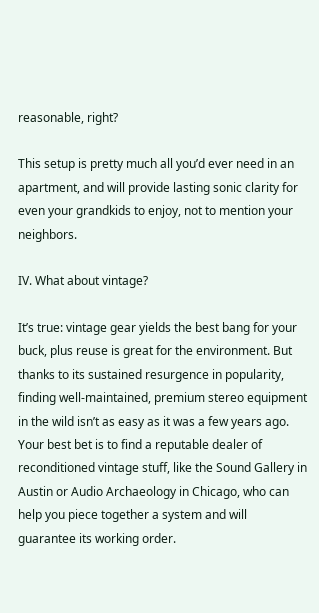reasonable, right?

This setup is pretty much all you’d ever need in an apartment, and will provide lasting sonic clarity for even your grandkids to enjoy, not to mention your neighbors.

IV. What about vintage?

It’s true: vintage gear yields the best bang for your buck, plus reuse is great for the environment. But thanks to its sustained resurgence in popularity, finding well-maintained, premium stereo equipment in the wild isn’t as easy as it was a few years ago. Your best bet is to find a reputable dealer of reconditioned vintage stuff, like the Sound Gallery in Austin or Audio Archaeology in Chicago, who can help you piece together a system and will guarantee its working order.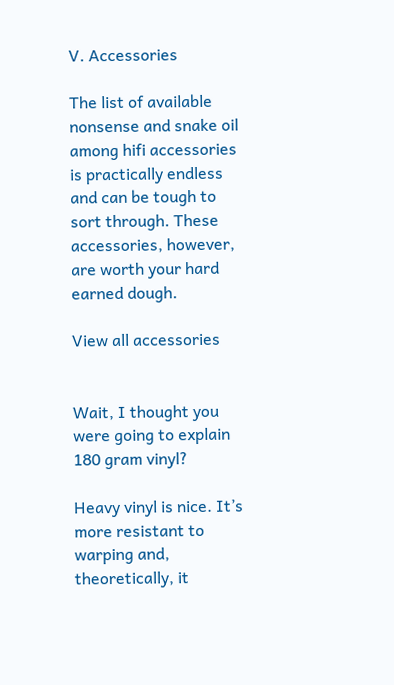V. Accessories

The list of available nonsense and snake oil among hifi accessories is practically endless and can be tough to sort through. These accessories, however, are worth your hard earned dough.

View all accessories


Wait, I thought you were going to explain 180 gram vinyl?

Heavy vinyl is nice. It’s more resistant to warping and, theoretically, it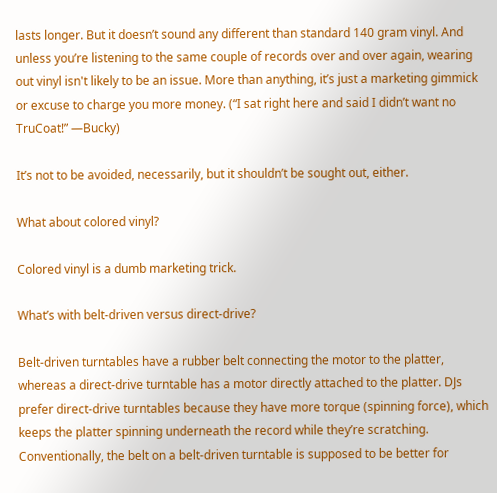lasts longer. But it doesn’t sound any different than standard 140 gram vinyl. And unless you’re listening to the same couple of records over and over again, wearing out vinyl isn't likely to be an issue. More than anything, it’s just a marketing gimmick or excuse to charge you more money. (“I sat right here and said I didn’t want no TruCoat!” —Bucky)

It’s not to be avoided, necessarily, but it shouldn’t be sought out, either.

What about colored vinyl?

Colored vinyl is a dumb marketing trick.

What’s with belt-driven versus direct-drive?

Belt-driven turntables have a rubber belt connecting the motor to the platter, whereas a direct-drive turntable has a motor directly attached to the platter. DJs prefer direct-drive turntables because they have more torque (spinning force), which keeps the platter spinning underneath the record while they’re scratching. Conventionally, the belt on a belt-driven turntable is supposed to be better for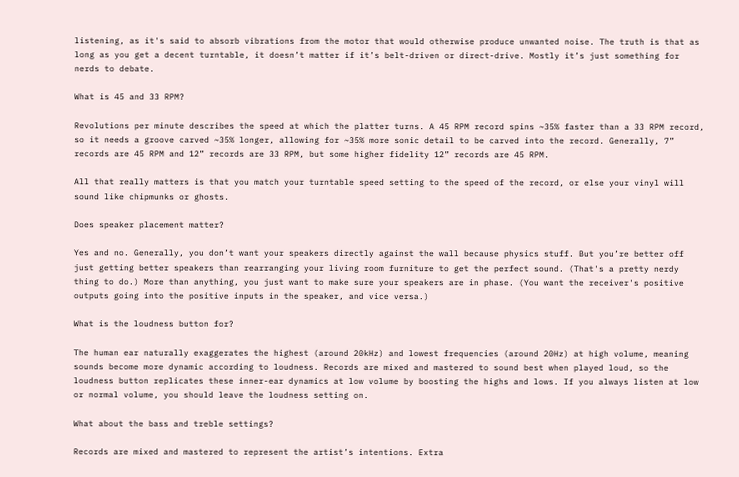listening, as it's said to absorb vibrations from the motor that would otherwise produce unwanted noise. The truth is that as long as you get a decent turntable, it doesn’t matter if it’s belt-driven or direct-drive. Mostly it’s just something for nerds to debate.

What is 45 and 33 RPM?

Revolutions per minute describes the speed at which the platter turns. A 45 RPM record spins ~35% faster than a 33 RPM record, so it needs a groove carved ~35% longer, allowing for ~35% more sonic detail to be carved into the record. Generally, 7” records are 45 RPM and 12” records are 33 RPM, but some higher fidelity 12” records are 45 RPM.

All that really matters is that you match your turntable speed setting to the speed of the record, or else your vinyl will sound like chipmunks or ghosts.

Does speaker placement matter?

Yes and no. Generally, you don’t want your speakers directly against the wall because physics stuff. But you’re better off just getting better speakers than rearranging your living room furniture to get the perfect sound. (That's a pretty nerdy thing to do.) More than anything, you just want to make sure your speakers are in phase. (You want the receiver's positive outputs going into the positive inputs in the speaker, and vice versa.)

What is the loudness button for?

The human ear naturally exaggerates the highest (around 20kHz) and lowest frequencies (around 20Hz) at high volume, meaning sounds become more dynamic according to loudness. Records are mixed and mastered to sound best when played loud, so the loudness button replicates these inner-ear dynamics at low volume by boosting the highs and lows. If you always listen at low or normal volume, you should leave the loudness setting on.

What about the bass and treble settings?

Records are mixed and mastered to represent the artist’s intentions. Extra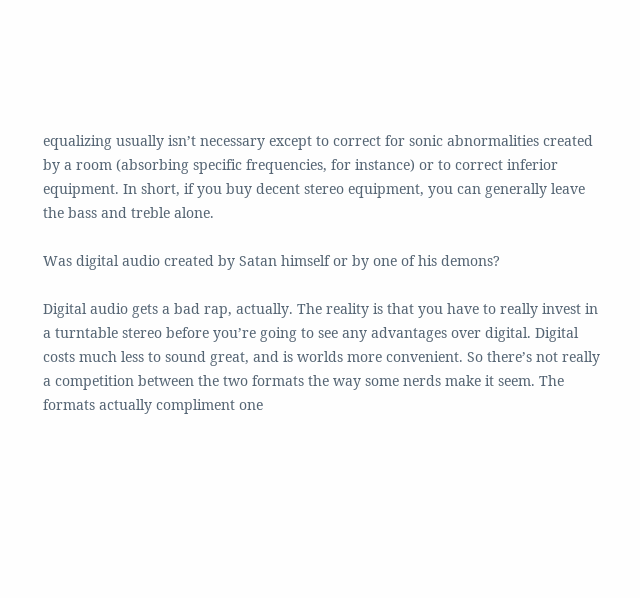equalizing usually isn’t necessary except to correct for sonic abnormalities created by a room (absorbing specific frequencies, for instance) or to correct inferior equipment. In short, if you buy decent stereo equipment, you can generally leave the bass and treble alone.

Was digital audio created by Satan himself or by one of his demons?

Digital audio gets a bad rap, actually. The reality is that you have to really invest in a turntable stereo before you’re going to see any advantages over digital. Digital costs much less to sound great, and is worlds more convenient. So there’s not really a competition between the two formats the way some nerds make it seem. The formats actually compliment one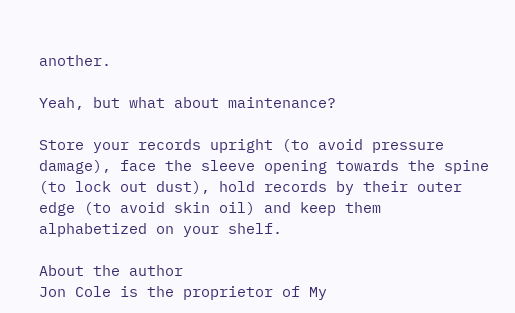another.

Yeah, but what about maintenance?

Store your records upright (to avoid pressure damage), face the sleeve opening towards the spine (to lock out dust), hold records by their outer edge (to avoid skin oil) and keep them alphabetized on your shelf.

About the author
Jon Cole is the proprietor of My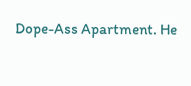Dope-Ass Apartment. He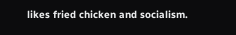likes fried chicken and socialism.